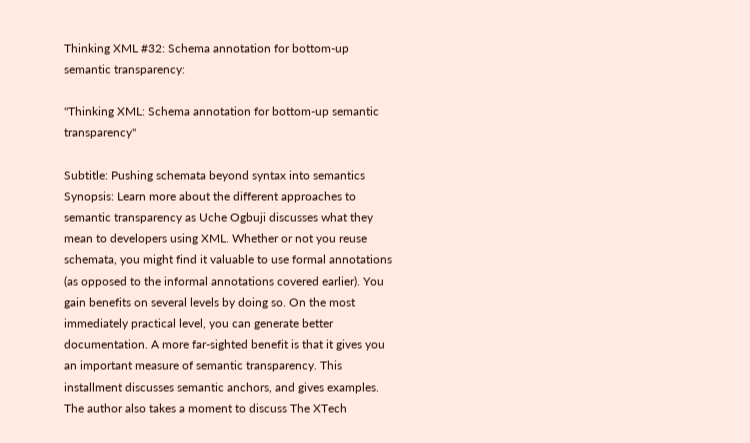Thinking XML #32: Schema annotation for bottom-up semantic transparency:

"Thinking XML: Schema annotation for bottom-up semantic transparency"

Subtitle: Pushing schemata beyond syntax into semantics
Synopsis: Learn more about the different approaches to semantic transparency as Uche Ogbuji discusses what they mean to developers using XML. Whether or not you reuse schemata, you might find it valuable to use formal annotations (as opposed to the informal annotations covered earlier). You gain benefits on several levels by doing so. On the most immediately practical level, you can generate better documentation. A more far-sighted benefit is that it gives you an important measure of semantic transparency. This installment discusses semantic anchors, and gives examples. The author also takes a moment to discuss The XTech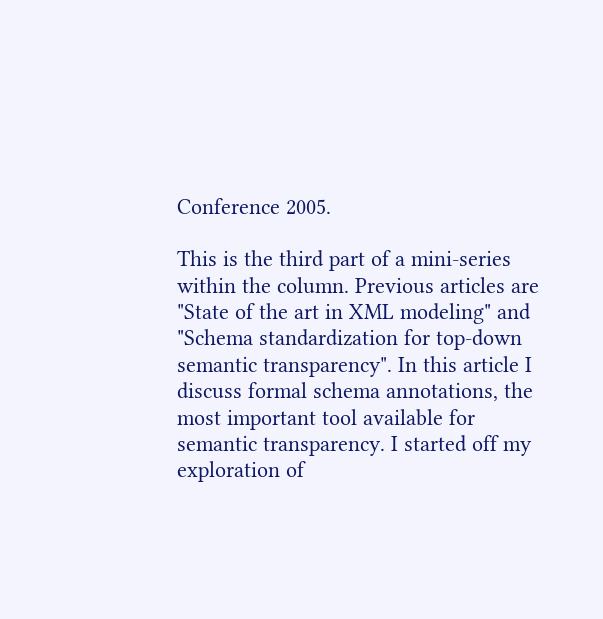Conference 2005.

This is the third part of a mini-series within the column. Previous articles are "State of the art in XML modeling" and "Schema standardization for top-down semantic transparency". In this article I discuss formal schema annotations, the most important tool available for semantic transparency. I started off my exploration of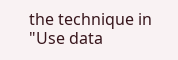the technique in "Use data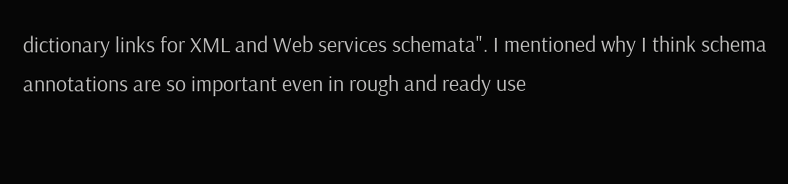dictionary links for XML and Web services schemata". I mentioned why I think schema annotations are so important even in rough and ready use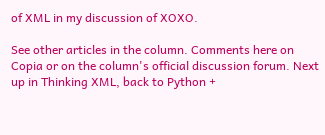of XML in my discussion of XOXO.

See other articles in the column. Comments here on Copia or on the column's official discussion forum. Next up in Thinking XML, back to Python +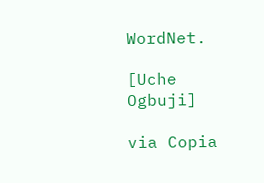WordNet.

[Uche Ogbuji]

via Copia